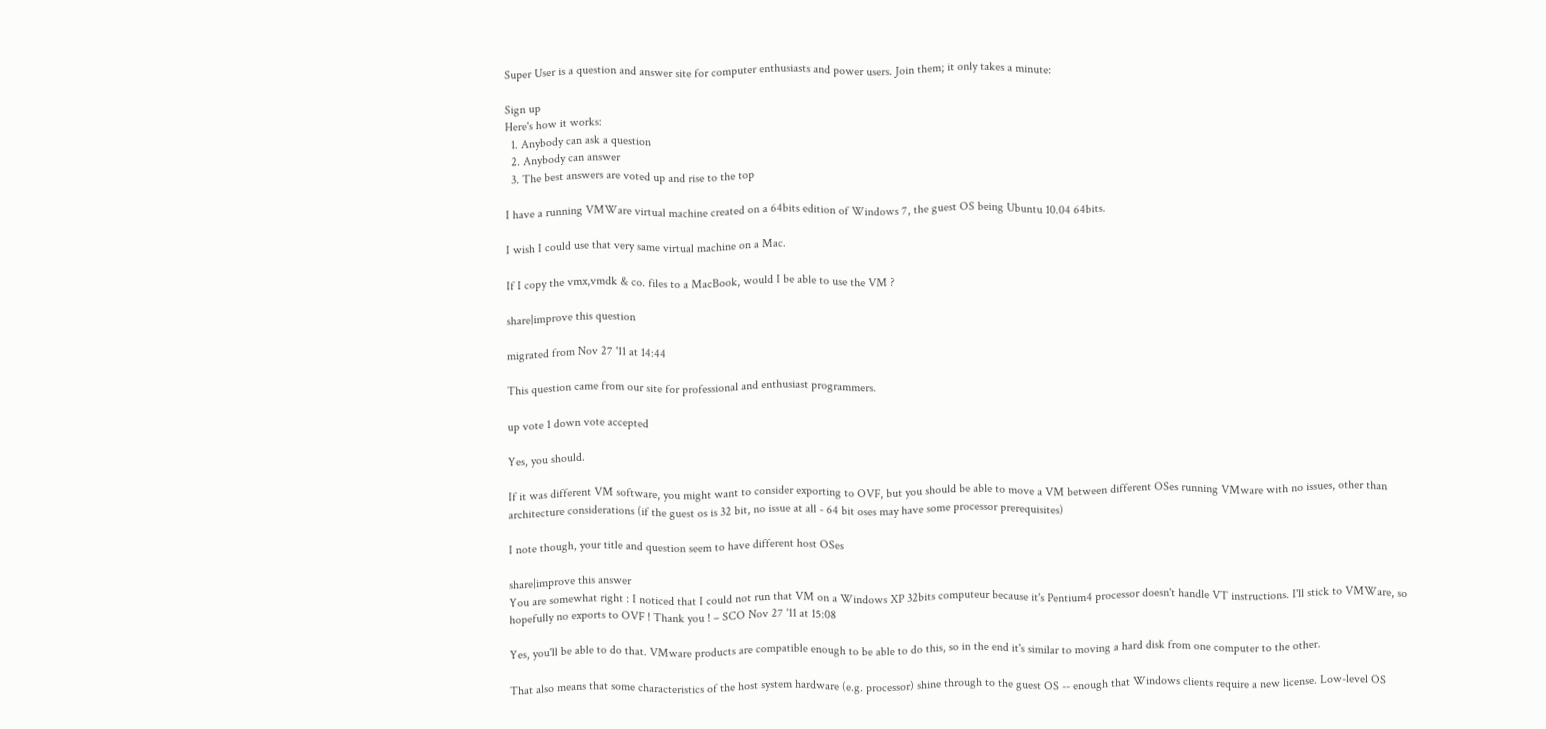Super User is a question and answer site for computer enthusiasts and power users. Join them; it only takes a minute:

Sign up
Here's how it works:
  1. Anybody can ask a question
  2. Anybody can answer
  3. The best answers are voted up and rise to the top

I have a running VMWare virtual machine created on a 64bits edition of Windows 7, the guest OS being Ubuntu 10.04 64bits.

I wish I could use that very same virtual machine on a Mac.

If I copy the vmx,vmdk & co. files to a MacBook, would I be able to use the VM ?

share|improve this question

migrated from Nov 27 '11 at 14:44

This question came from our site for professional and enthusiast programmers.

up vote 1 down vote accepted

Yes, you should.

If it was different VM software, you might want to consider exporting to OVF, but you should be able to move a VM between different OSes running VMware with no issues, other than architecture considerations (if the guest os is 32 bit, no issue at all - 64 bit oses may have some processor prerequisites)

I note though, your title and question seem to have different host OSes

share|improve this answer
You are somewhat right : I noticed that I could not run that VM on a Windows XP 32bits computeur because it's Pentium4 processor doesn't handle VT instructions. I'll stick to VMWare, so hopefully no exports to OVF ! Thank you ! – SCO Nov 27 '11 at 15:08

Yes, you'll be able to do that. VMware products are compatible enough to be able to do this, so in the end it's similar to moving a hard disk from one computer to the other.

That also means that some characteristics of the host system hardware (e.g. processor) shine through to the guest OS -- enough that Windows clients require a new license. Low-level OS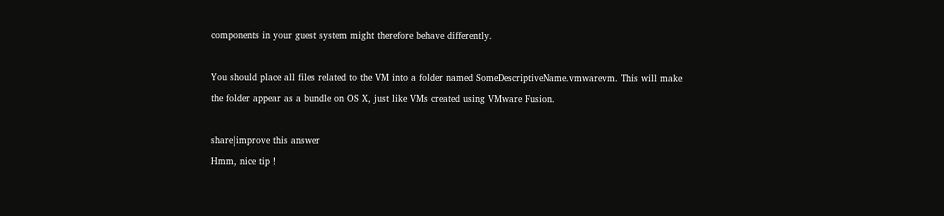components in your guest system might therefore behave differently.

You should place all files related to the VM into a folder named SomeDescriptiveName.vmwarevm. This will make the folder appear as a bundle on OS X, just like VMs created using VMware Fusion.

share|improve this answer
Hmm, nice tip !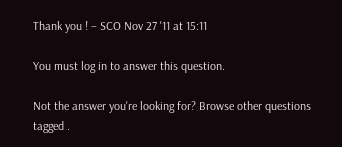Thank you ! – SCO Nov 27 '11 at 15:11

You must log in to answer this question.

Not the answer you're looking for? Browse other questions tagged .